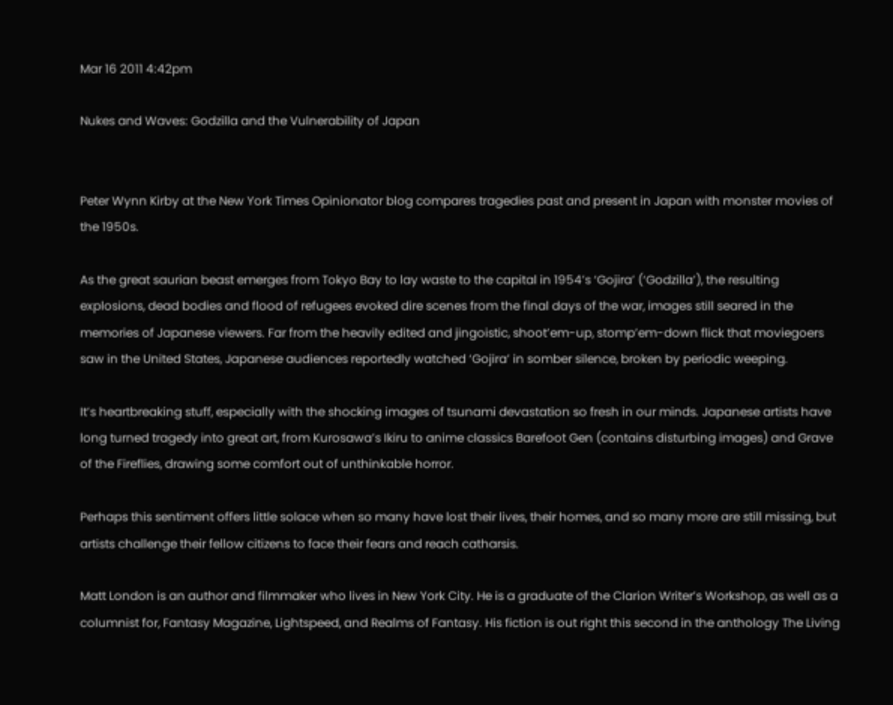Mar 16 2011 4:42pm

Nukes and Waves: Godzilla and the Vulnerability of Japan


Peter Wynn Kirby at the New York Times Opinionator blog compares tragedies past and present in Japan with monster movies of the 1950s.

As the great saurian beast emerges from Tokyo Bay to lay waste to the capital in 1954’s ‘Gojira’ (‘Godzilla’), the resulting explosions, dead bodies and flood of refugees evoked dire scenes from the final days of the war, images still seared in the memories of Japanese viewers. Far from the heavily edited and jingoistic, shoot’em-up, stomp’em-down flick that moviegoers saw in the United States, Japanese audiences reportedly watched ‘Gojira’ in somber silence, broken by periodic weeping.

It’s heartbreaking stuff, especially with the shocking images of tsunami devastation so fresh in our minds. Japanese artists have long turned tragedy into great art, from Kurosawa’s Ikiru to anime classics Barefoot Gen (contains disturbing images) and Grave of the Fireflies, drawing some comfort out of unthinkable horror.

Perhaps this sentiment offers little solace when so many have lost their lives, their homes, and so many more are still missing, but artists challenge their fellow citizens to face their fears and reach catharsis.

Matt London is an author and filmmaker who lives in New York City. He is a graduate of the Clarion Writer’s Workshop, as well as a columnist for, Fantasy Magazine, Lightspeed, and Realms of Fantasy. His fiction is out right this second in the anthology The Living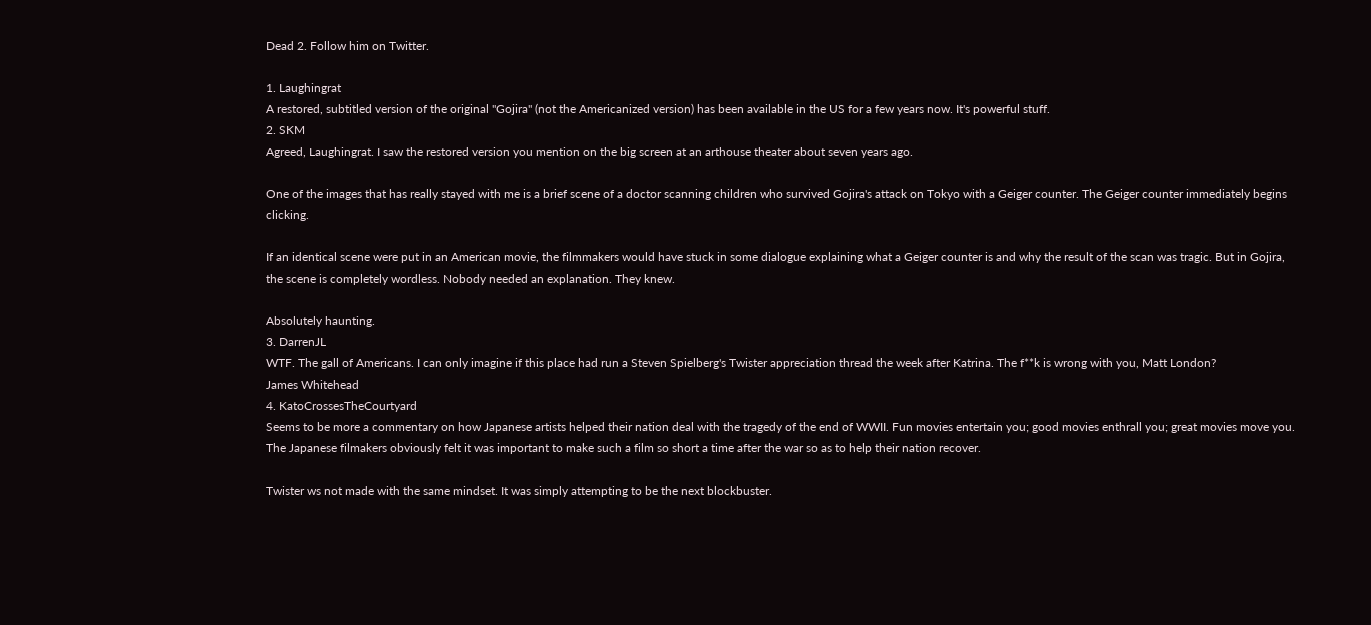Dead 2. Follow him on Twitter.

1. Laughingrat
A restored, subtitled version of the original "Gojira" (not the Americanized version) has been available in the US for a few years now. It's powerful stuff.
2. SKM
Agreed, Laughingrat. I saw the restored version you mention on the big screen at an arthouse theater about seven years ago.

One of the images that has really stayed with me is a brief scene of a doctor scanning children who survived Gojira's attack on Tokyo with a Geiger counter. The Geiger counter immediately begins clicking.

If an identical scene were put in an American movie, the filmmakers would have stuck in some dialogue explaining what a Geiger counter is and why the result of the scan was tragic. But in Gojira, the scene is completely wordless. Nobody needed an explanation. They knew.

Absolutely haunting.
3. DarrenJL
WTF. The gall of Americans. I can only imagine if this place had run a Steven Spielberg's Twister appreciation thread the week after Katrina. The f**k is wrong with you, Matt London?
James Whitehead
4. KatoCrossesTheCourtyard
Seems to be more a commentary on how Japanese artists helped their nation deal with the tragedy of the end of WWII. Fun movies entertain you; good movies enthrall you; great movies move you. The Japanese filmakers obviously felt it was important to make such a film so short a time after the war so as to help their nation recover.

Twister ws not made with the same mindset. It was simply attempting to be the next blockbuster.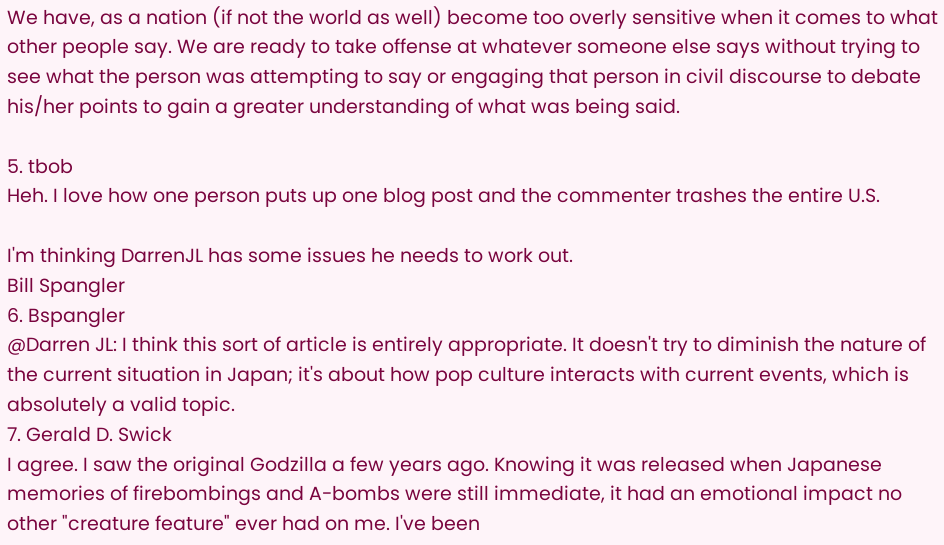We have, as a nation (if not the world as well) become too overly sensitive when it comes to what other people say. We are ready to take offense at whatever someone else says without trying to see what the person was attempting to say or engaging that person in civil discourse to debate his/her points to gain a greater understanding of what was being said.

5. tbob
Heh. I love how one person puts up one blog post and the commenter trashes the entire U.S.

I'm thinking DarrenJL has some issues he needs to work out.
Bill Spangler
6. Bspangler
@Darren JL: I think this sort of article is entirely appropriate. It doesn't try to diminish the nature of the current situation in Japan; it's about how pop culture interacts with current events, which is absolutely a valid topic.
7. Gerald D. Swick
I agree. I saw the original Godzilla a few years ago. Knowing it was released when Japanese memories of firebombings and A-bombs were still immediate, it had an emotional impact no other "creature feature" ever had on me. I've been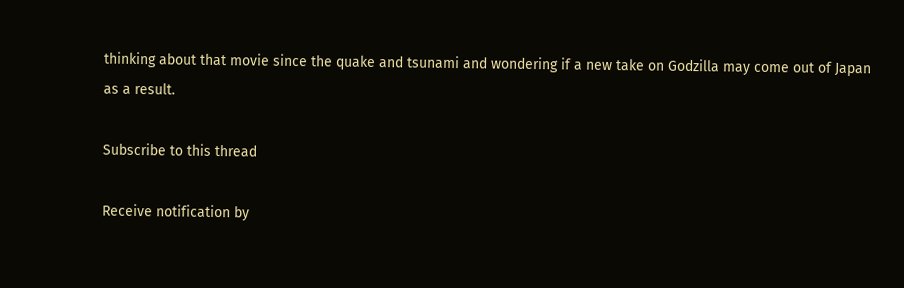thinking about that movie since the quake and tsunami and wondering if a new take on Godzilla may come out of Japan as a result.

Subscribe to this thread

Receive notification by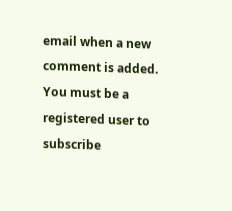email when a new comment is added. You must be a registered user to subscribe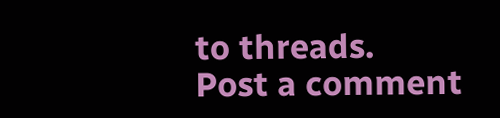to threads.
Post a comment